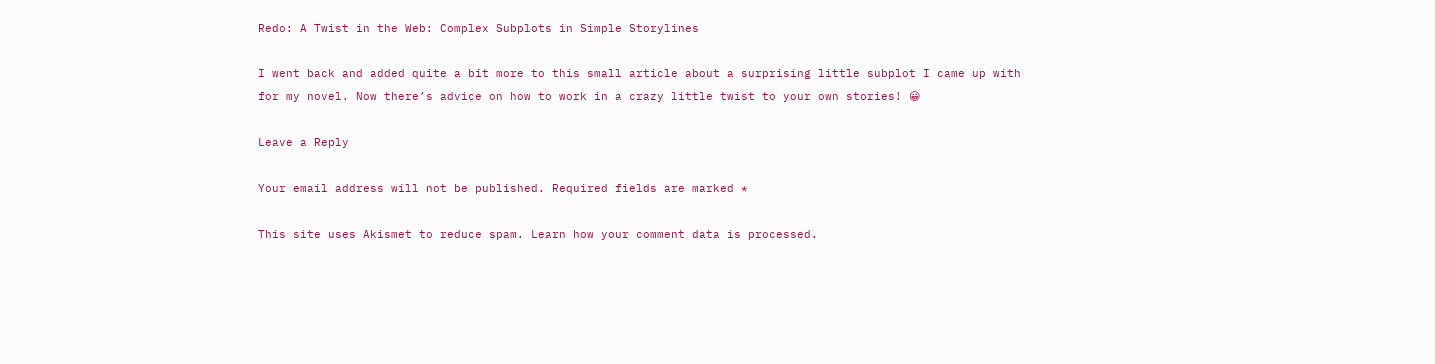Redo: A Twist in the Web: Complex Subplots in Simple Storylines

I went back and added quite a bit more to this small article about a surprising little subplot I came up with for my novel. Now there’s advice on how to work in a crazy little twist to your own stories! 😀

Leave a Reply

Your email address will not be published. Required fields are marked *

This site uses Akismet to reduce spam. Learn how your comment data is processed.